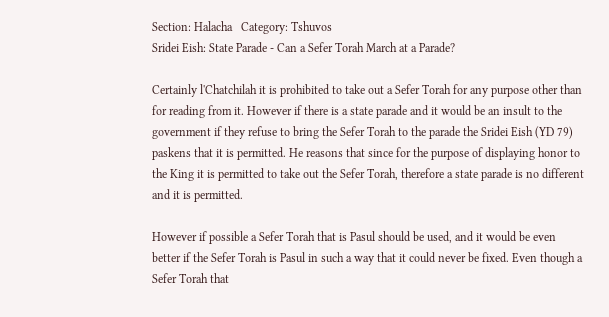Section: Halacha   Category: Tshuvos
Sridei Eish: State Parade - Can a Sefer Torah March at a Parade?

Certainly l'Chatchilah it is prohibited to take out a Sefer Torah for any purpose other than for reading from it. However if there is a state parade and it would be an insult to the government if they refuse to bring the Sefer Torah to the parade the Sridei Eish (YD 79) paskens that it is permitted. He reasons that since for the purpose of displaying honor to the King it is permitted to take out the Sefer Torah, therefore a state parade is no different and it is permitted.

However if possible a Sefer Torah that is Pasul should be used, and it would be even better if the Sefer Torah is Pasul in such a way that it could never be fixed. Even though a Sefer Torah that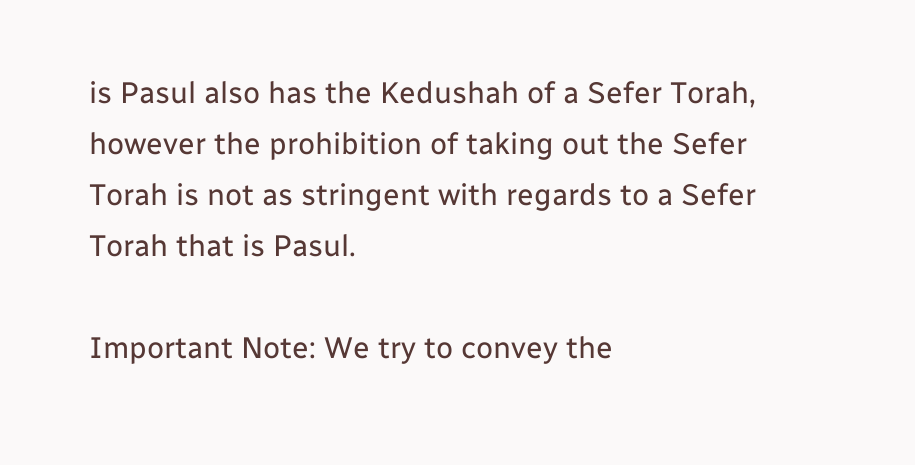is Pasul also has the Kedushah of a Sefer Torah, however the prohibition of taking out the Sefer Torah is not as stringent with regards to a Sefer Torah that is Pasul.

Important Note: We try to convey the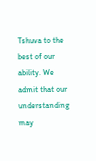Tshuva to the best of our ability. We admit that our understanding may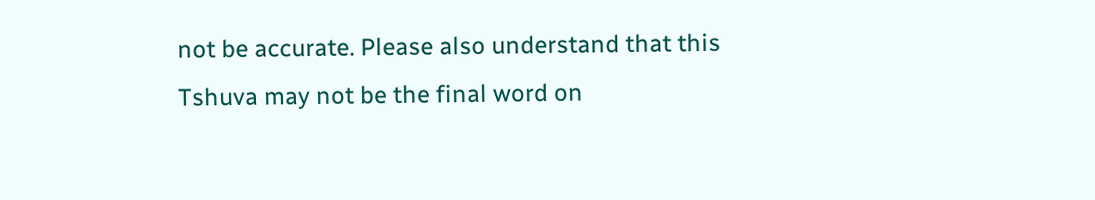not be accurate. Please also understand that this Tshuva may not be the final word on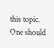this topic. One should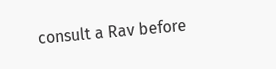consult a Rav before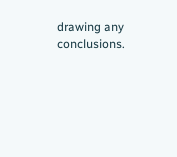drawing any conclusions.